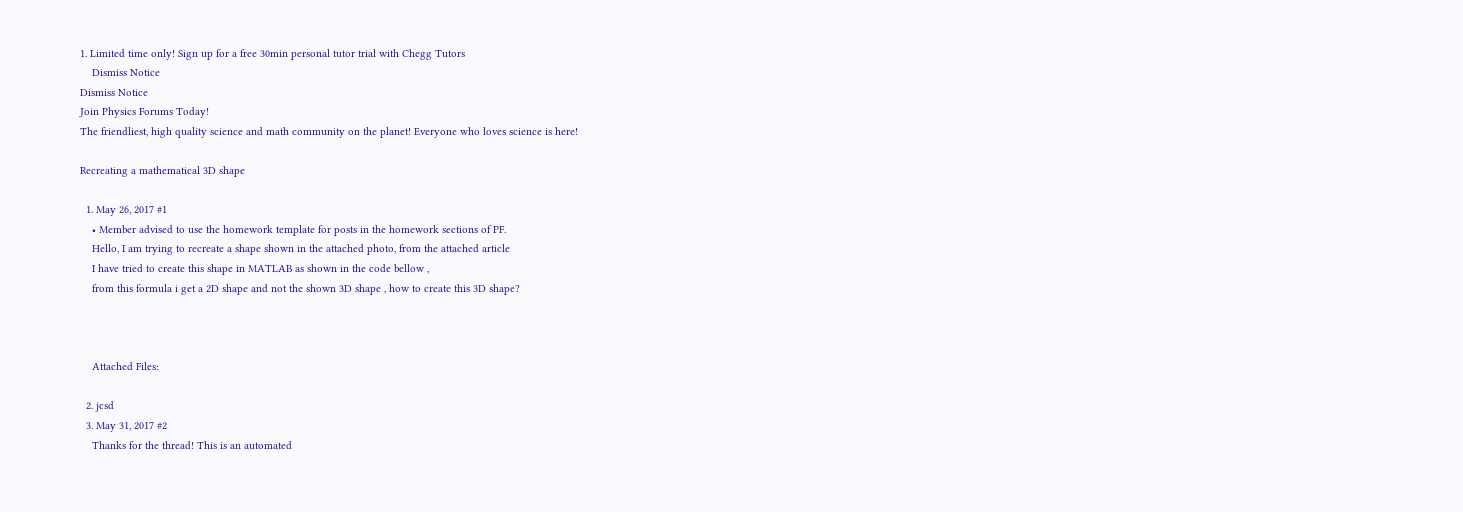1. Limited time only! Sign up for a free 30min personal tutor trial with Chegg Tutors
    Dismiss Notice
Dismiss Notice
Join Physics Forums Today!
The friendliest, high quality science and math community on the planet! Everyone who loves science is here!

Recreating a mathematical 3D shape

  1. May 26, 2017 #1
    • Member advised to use the homework template for posts in the homework sections of PF.
    Hello, I am trying to recreate a shape shown in the attached photo, from the attached article
    I have tried to create this shape in MATLAB as shown in the code bellow ,
    from this formula i get a 2D shape and not the shown 3D shape , how to create this 3D shape?



    Attached Files:

  2. jcsd
  3. May 31, 2017 #2
    Thanks for the thread! This is an automated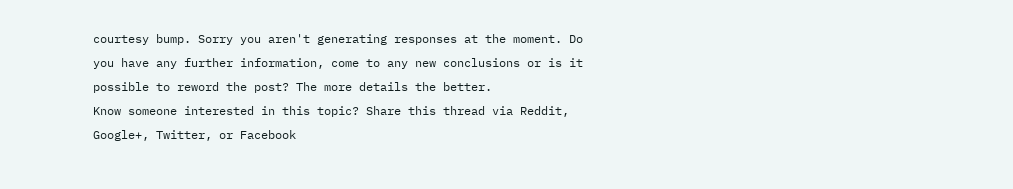courtesy bump. Sorry you aren't generating responses at the moment. Do you have any further information, come to any new conclusions or is it possible to reword the post? The more details the better.
Know someone interested in this topic? Share this thread via Reddit, Google+, Twitter, or Facebook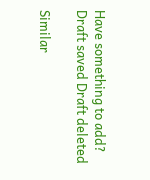Have something to add?
Draft saved Draft deleted

Similar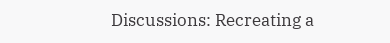Discussions: Recreating a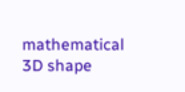mathematical 3D shape